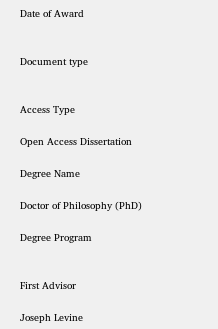Date of Award


Document type


Access Type

Open Access Dissertation

Degree Name

Doctor of Philosophy (PhD)

Degree Program


First Advisor

Joseph Levine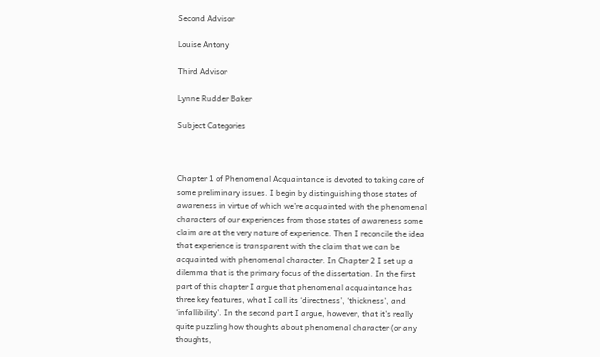Second Advisor

Louise Antony

Third Advisor

Lynne Rudder Baker

Subject Categories



Chapter 1 of Phenomenal Acquaintance is devoted to taking care of some preliminary issues. I begin by distinguishing those states of awareness in virtue of which we’re acquainted with the phenomenal characters of our experiences from those states of awareness some claim are at the very nature of experience. Then I reconcile the idea that experience is transparent with the claim that we can be acquainted with phenomenal character. In Chapter 2 I set up a dilemma that is the primary focus of the dissertation. In the first part of this chapter I argue that phenomenal acquaintance has three key features, what I call its ‘directness’, ‘thickness’, and ‘infallibility’. In the second part I argue, however, that it’s really quite puzzling how thoughts about phenomenal character (or any thoughts,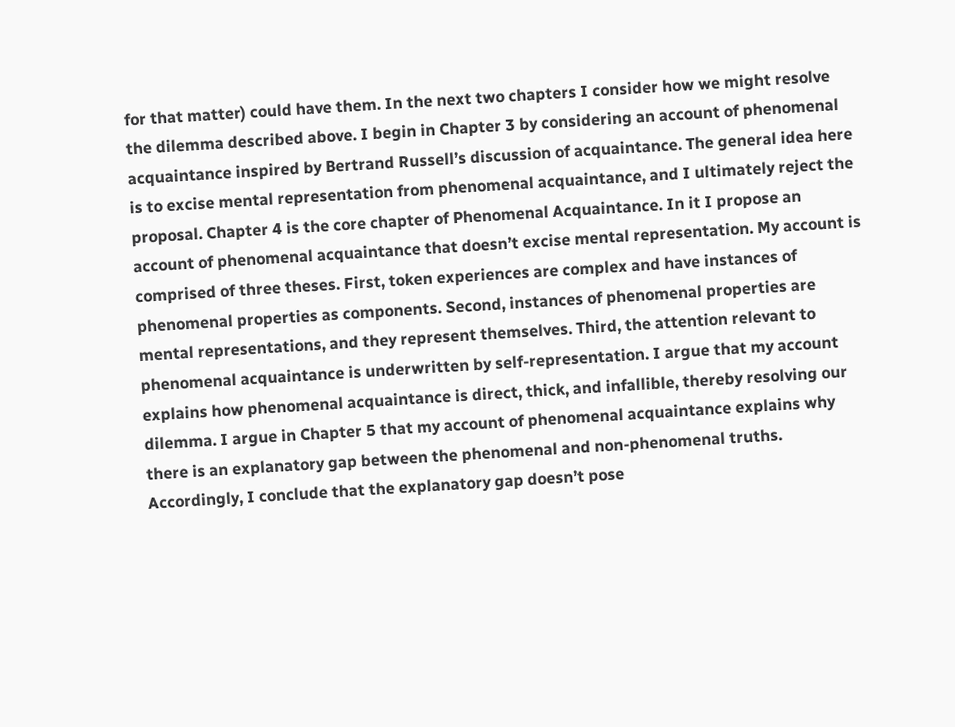for that matter) could have them. In the next two chapters I consider how we might resolve the dilemma described above. I begin in Chapter 3 by considering an account of phenomenal acquaintance inspired by Bertrand Russell’s discussion of acquaintance. The general idea here is to excise mental representation from phenomenal acquaintance, and I ultimately reject the proposal. Chapter 4 is the core chapter of Phenomenal Acquaintance. In it I propose an account of phenomenal acquaintance that doesn’t excise mental representation. My account is comprised of three theses. First, token experiences are complex and have instances of phenomenal properties as components. Second, instances of phenomenal properties are mental representations, and they represent themselves. Third, the attention relevant to phenomenal acquaintance is underwritten by self-representation. I argue that my account explains how phenomenal acquaintance is direct, thick, and infallible, thereby resolving our dilemma. I argue in Chapter 5 that my account of phenomenal acquaintance explains why there is an explanatory gap between the phenomenal and non-phenomenal truths. Accordingly, I conclude that the explanatory gap doesn’t pose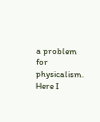a problem for physicalism. Here I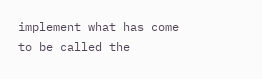implement what has come to be called the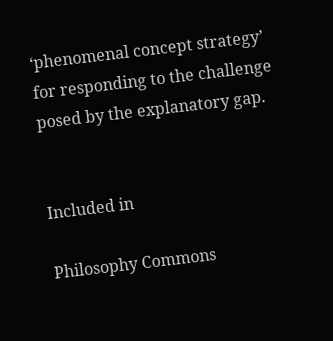‘phenomenal concept strategy’ for responding to the challenge posed by the explanatory gap.


Included in

Philosophy Commons